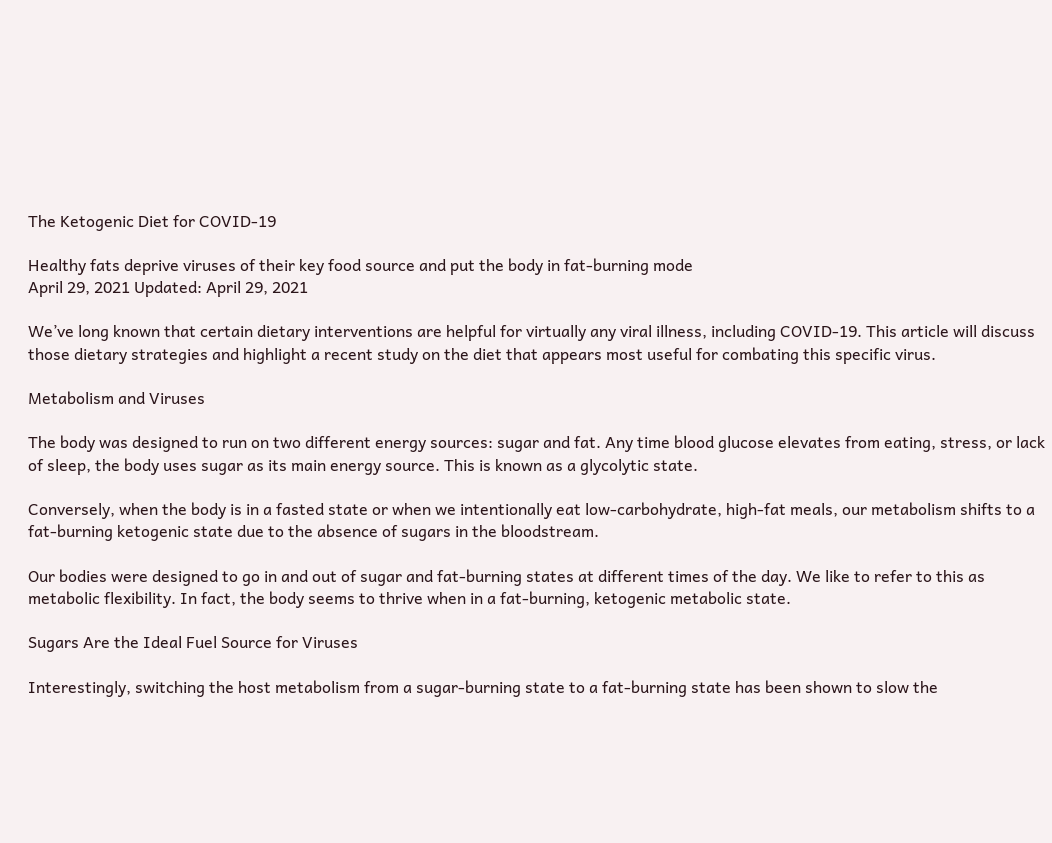The Ketogenic Diet for COVID-19

Healthy fats deprive viruses of their key food source and put the body in fat-burning mode
April 29, 2021 Updated: April 29, 2021

We’ve long known that certain dietary interventions are helpful for virtually any viral illness, including COVID-19. This article will discuss those dietary strategies and highlight a recent study on the diet that appears most useful for combating this specific virus.

Metabolism and Viruses

The body was designed to run on two different energy sources: sugar and fat. Any time blood glucose elevates from eating, stress, or lack of sleep, the body uses sugar as its main energy source. This is known as a glycolytic state.

Conversely, when the body is in a fasted state or when we intentionally eat low-carbohydrate, high-fat meals, our metabolism shifts to a fat-burning ketogenic state due to the absence of sugars in the bloodstream.

Our bodies were designed to go in and out of sugar and fat-burning states at different times of the day. We like to refer to this as metabolic flexibility. In fact, the body seems to thrive when in a fat-burning, ketogenic metabolic state.

Sugars Are the Ideal Fuel Source for Viruses

Interestingly, switching the host metabolism from a sugar-burning state to a fat-burning state has been shown to slow the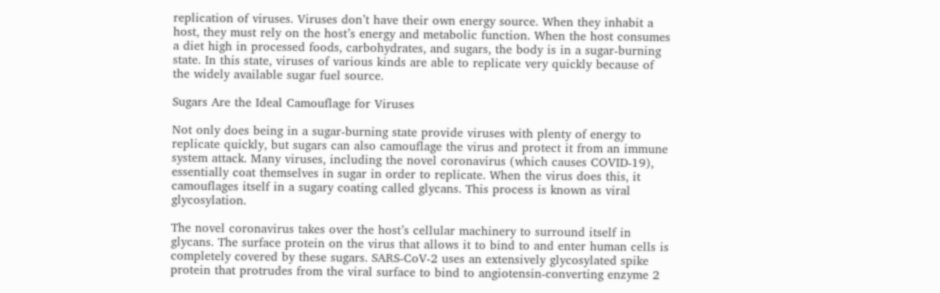replication of viruses. Viruses don’t have their own energy source. When they inhabit a host, they must rely on the host’s energy and metabolic function. When the host consumes a diet high in processed foods, carbohydrates, and sugars, the body is in a sugar-burning state. In this state, viruses of various kinds are able to replicate very quickly because of the widely available sugar fuel source.

Sugars Are the Ideal Camouflage for Viruses

Not only does being in a sugar-burning state provide viruses with plenty of energy to replicate quickly, but sugars can also camouflage the virus and protect it from an immune system attack. Many viruses, including the novel coronavirus (which causes COVID-19), essentially coat themselves in sugar in order to replicate. When the virus does this, it camouflages itself in a sugary coating called glycans. This process is known as viral glycosylation.

The novel coronavirus takes over the host’s cellular machinery to surround itself in glycans. The surface protein on the virus that allows it to bind to and enter human cells is completely covered by these sugars. SARS-CoV-2 uses an extensively glycosylated spike protein that protrudes from the viral surface to bind to angiotensin-converting enzyme 2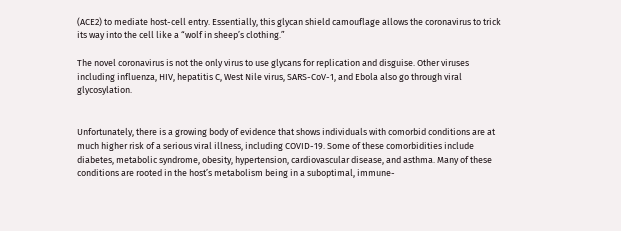(ACE2) to mediate host-cell entry. Essentially, this glycan shield camouflage allows the coronavirus to trick its way into the cell like a “wolf in sheep’s clothing.”

The novel coronavirus is not the only virus to use glycans for replication and disguise. Other viruses including influenza, HIV, hepatitis C, West Nile virus, SARS-CoV-1, and Ebola also go through viral glycosylation.


Unfortunately, there is a growing body of evidence that shows individuals with comorbid conditions are at much higher risk of a serious viral illness, including COVID-19. Some of these comorbidities include diabetes, metabolic syndrome, obesity, hypertension, cardiovascular disease, and asthma. Many of these conditions are rooted in the host’s metabolism being in a suboptimal, immune-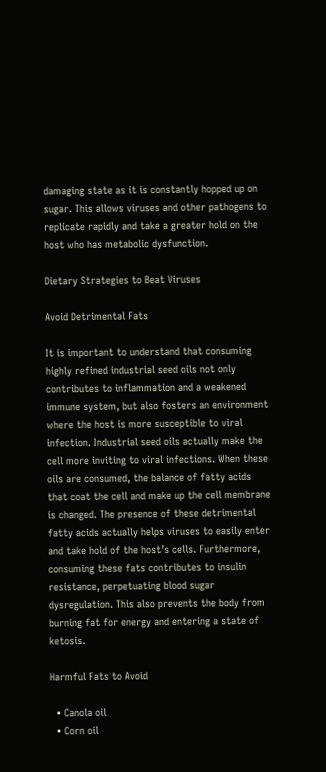damaging state as it is constantly hopped up on sugar. This allows viruses and other pathogens to replicate rapidly and take a greater hold on the host who has metabolic dysfunction.

Dietary Strategies to Beat Viruses

Avoid Detrimental Fats

It is important to understand that consuming highly refined industrial seed oils not only contributes to inflammation and a weakened immune system, but also fosters an environment where the host is more susceptible to viral infection. Industrial seed oils actually make the cell more inviting to viral infections. When these oils are consumed, the balance of fatty acids that coat the cell and make up the cell membrane is changed. The presence of these detrimental fatty acids actually helps viruses to easily enter and take hold of the host’s cells. Furthermore, consuming these fats contributes to insulin resistance, perpetuating blood sugar dysregulation. This also prevents the body from burning fat for energy and entering a state of ketosis.

Harmful Fats to Avoid

  • Canola oil
  • Corn oil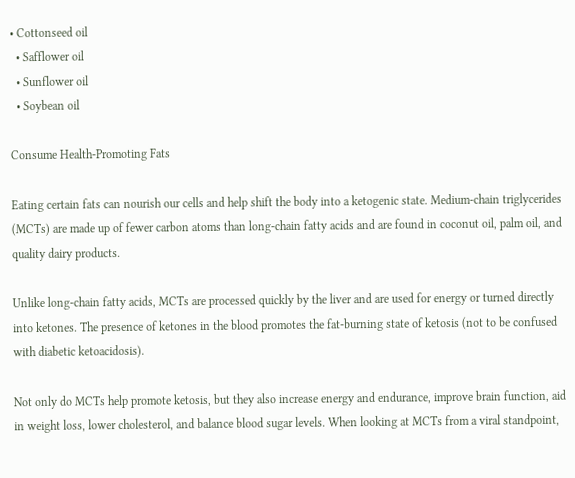• Cottonseed oil
  • Safflower oil
  • Sunflower oil
  • Soybean oil

Consume Health-Promoting Fats

Eating certain fats can nourish our cells and help shift the body into a ketogenic state. Medium-chain triglycerides (MCTs) are made up of fewer carbon atoms than long-chain fatty acids and are found in coconut oil, palm oil, and quality dairy products.

Unlike long-chain fatty acids, MCTs are processed quickly by the liver and are used for energy or turned directly into ketones. The presence of ketones in the blood promotes the fat-burning state of ketosis (not to be confused with diabetic ketoacidosis).

Not only do MCTs help promote ketosis, but they also increase energy and endurance, improve brain function, aid in weight loss, lower cholesterol, and balance blood sugar levels. When looking at MCTs from a viral standpoint,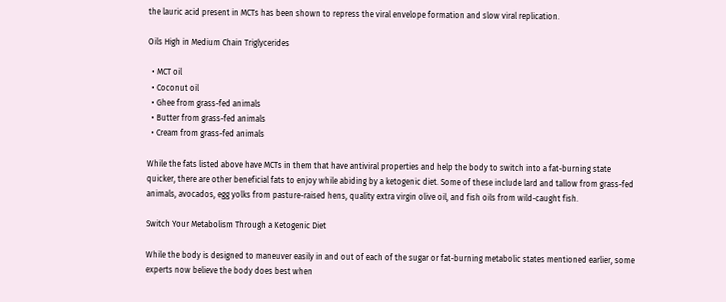the lauric acid present in MCTs has been shown to repress the viral envelope formation and slow viral replication.

Oils High in Medium Chain Triglycerides

  • MCT oil
  • Coconut oil
  • Ghee from grass-fed animals
  • Butter from grass-fed animals
  • Cream from grass-fed animals

While the fats listed above have MCTs in them that have antiviral properties and help the body to switch into a fat-burning state quicker, there are other beneficial fats to enjoy while abiding by a ketogenic diet. Some of these include lard and tallow from grass-fed animals, avocados, egg yolks from pasture-raised hens, quality extra virgin olive oil, and fish oils from wild-caught fish.

Switch Your Metabolism Through a Ketogenic Diet

While the body is designed to maneuver easily in and out of each of the sugar or fat-burning metabolic states mentioned earlier, some experts now believe the body does best when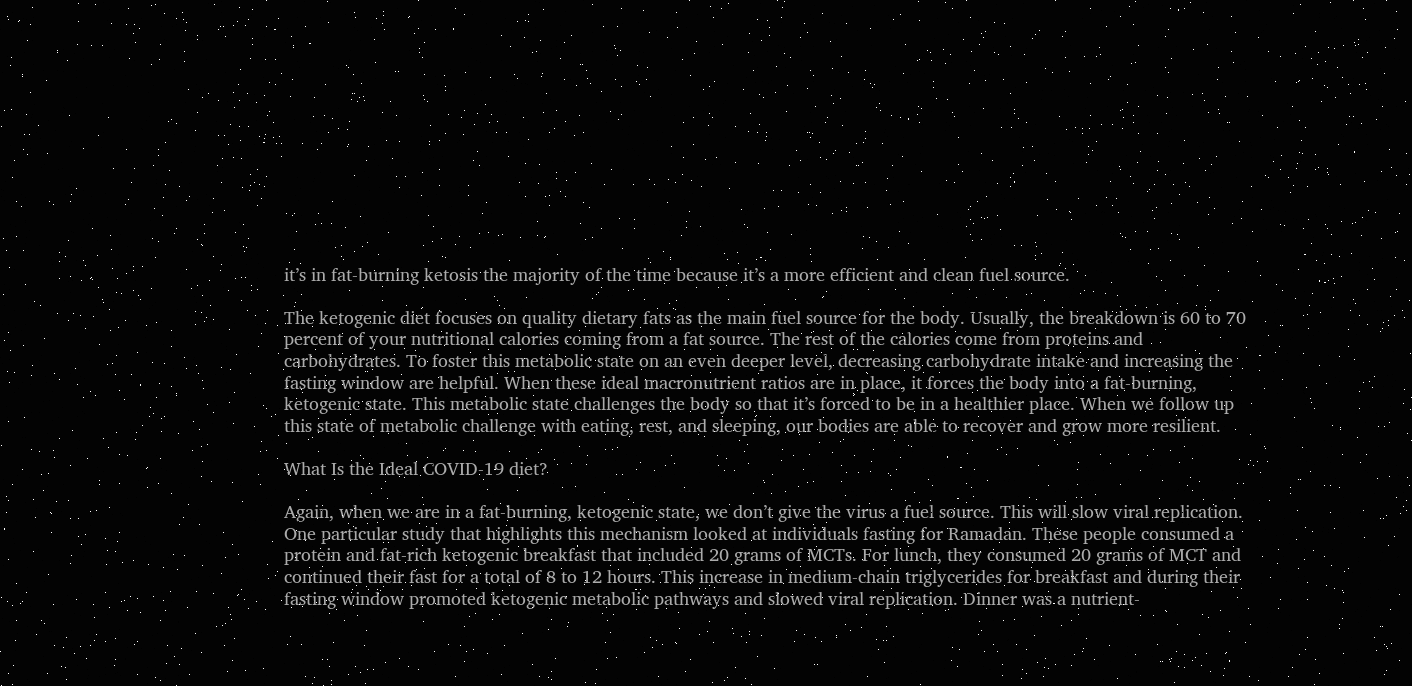it’s in fat-burning ketosis the majority of the time because it’s a more efficient and clean fuel source.

The ketogenic diet focuses on quality dietary fats as the main fuel source for the body. Usually, the breakdown is 60 to 70 percent of your nutritional calories coming from a fat source. The rest of the calories come from proteins and carbohydrates. To foster this metabolic state on an even deeper level, decreasing carbohydrate intake and increasing the fasting window are helpful. When these ideal macronutrient ratios are in place, it forces the body into a fat-burning, ketogenic state. This metabolic state challenges the body so that it’s forced to be in a healthier place. When we follow up this state of metabolic challenge with eating, rest, and sleeping, our bodies are able to recover and grow more resilient.

What Is the Ideal COVID-19 diet?

Again, when we are in a fat-burning, ketogenic state, we don’t give the virus a fuel source. This will slow viral replication. One particular study that highlights this mechanism looked at individuals fasting for Ramadan. These people consumed a protein and fat-rich ketogenic breakfast that included 20 grams of MCTs. For lunch, they consumed 20 grams of MCT and continued their fast for a total of 8 to 12 hours. This increase in medium-chain triglycerides for breakfast and during their fasting window promoted ketogenic metabolic pathways and slowed viral replication. Dinner was a nutrient-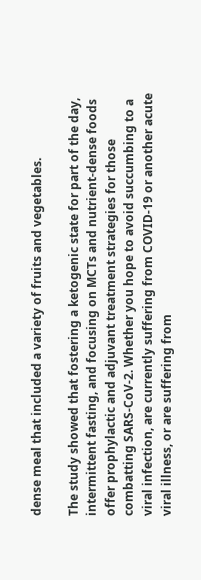dense meal that included a variety of fruits and vegetables.

The study showed that fostering a ketogenic state for part of the day, intermittent fasting, and focusing on MCTs and nutrient-dense foods offer prophylactic and adjuvant treatment strategies for those combatting SARS-CoV-2. Whether you hope to avoid succumbing to a viral infection, are currently suffering from COVID-19 or another acute viral illness, or are suffering from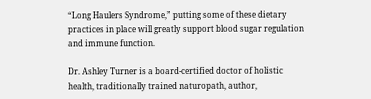“Long Haulers Syndrome,” putting some of these dietary practices in place will greatly support blood sugar regulation and immune function.

Dr. Ashley Turner is a board-certified doctor of holistic health, traditionally trained naturopath, author,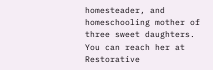homesteader, and homeschooling mother of three sweet daughters. You can reach her at Restorative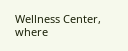Wellness Center, where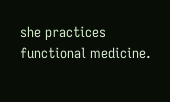she practices functional medicine.